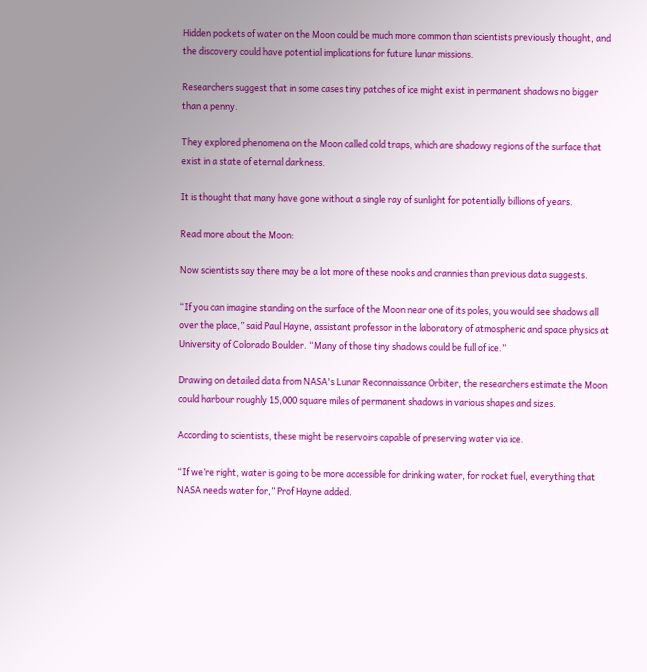Hidden pockets of water on the Moon could be much more common than scientists previously thought, and the discovery could have potential implications for future lunar missions.

Researchers suggest that in some cases tiny patches of ice might exist in permanent shadows no bigger than a penny.

They explored phenomena on the Moon called cold traps, which are shadowy regions of the surface that exist in a state of eternal darkness.

It is thought that many have gone without a single ray of sunlight for potentially billions of years.

Read more about the Moon:

Now scientists say there may be a lot more of these nooks and crannies than previous data suggests.

“If you can imagine standing on the surface of the Moon near one of its poles, you would see shadows all over the place,” said Paul Hayne, assistant professor in the laboratory of atmospheric and space physics at University of Colorado Boulder. “Many of those tiny shadows could be full of ice.”

Drawing on detailed data from NASA's Lunar Reconnaissance Orbiter, the researchers estimate the Moon could harbour roughly 15,000 square miles of permanent shadows in various shapes and sizes.

According to scientists, these might be reservoirs capable of preserving water via ice.

“If we’re right, water is going to be more accessible for drinking water, for rocket fuel, everything that NASA needs water for,” Prof Hayne added.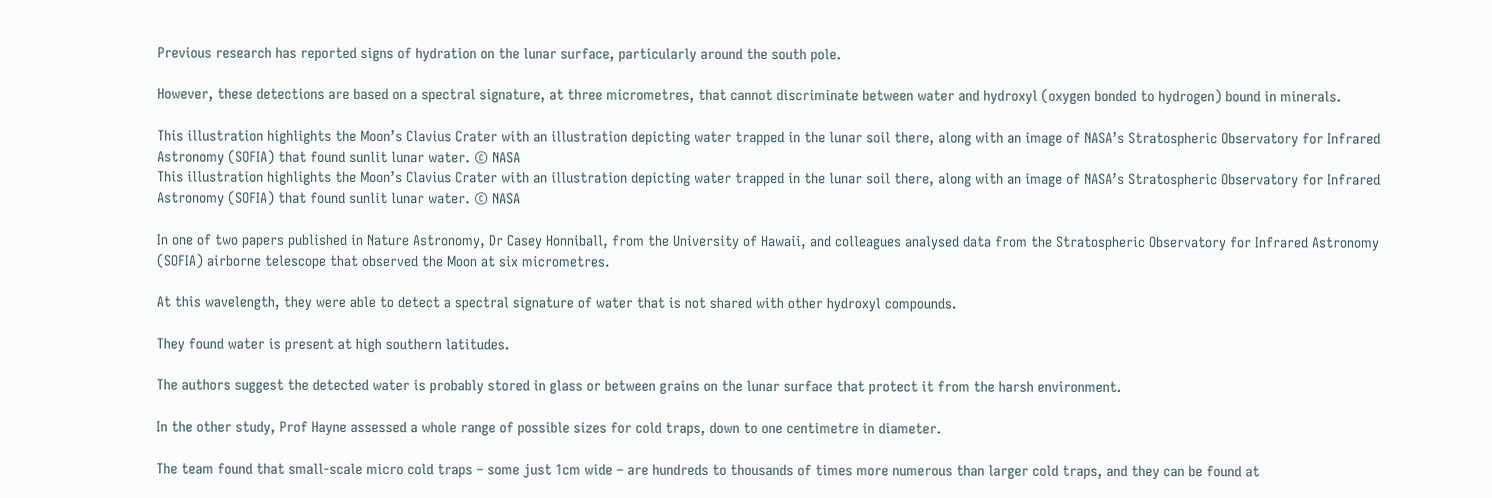Previous research has reported signs of hydration on the lunar surface, particularly around the south pole.

However, these detections are based on a spectral signature, at three micrometres, that cannot discriminate between water and hydroxyl (oxygen bonded to hydrogen) bound in minerals.

This illustration highlights the Moon’s Clavius Crater with an illustration depicting water trapped in the lunar soil there, along with an image of NASA’s Stratospheric Observatory for Infrared Astronomy (SOFIA) that found sunlit lunar water. © NASA
This illustration highlights the Moon’s Clavius Crater with an illustration depicting water trapped in the lunar soil there, along with an image of NASA’s Stratospheric Observatory for Infrared Astronomy (SOFIA) that found sunlit lunar water. © NASA

In one of two papers published in Nature Astronomy, Dr Casey Honniball, from the University of Hawaii, and colleagues analysed data from the Stratospheric Observatory for Infrared Astronomy (SOFIA) airborne telescope that observed the Moon at six micrometres.

At this wavelength, they were able to detect a spectral signature of water that is not shared with other hydroxyl compounds.

They found water is present at high southern latitudes.

The authors suggest the detected water is probably stored in glass or between grains on the lunar surface that protect it from the harsh environment.

In the other study, Prof Hayne assessed a whole range of possible sizes for cold traps, down to one centimetre in diameter.

The team found that small-scale micro cold traps – some just 1cm wide – are hundreds to thousands of times more numerous than larger cold traps, and they can be found at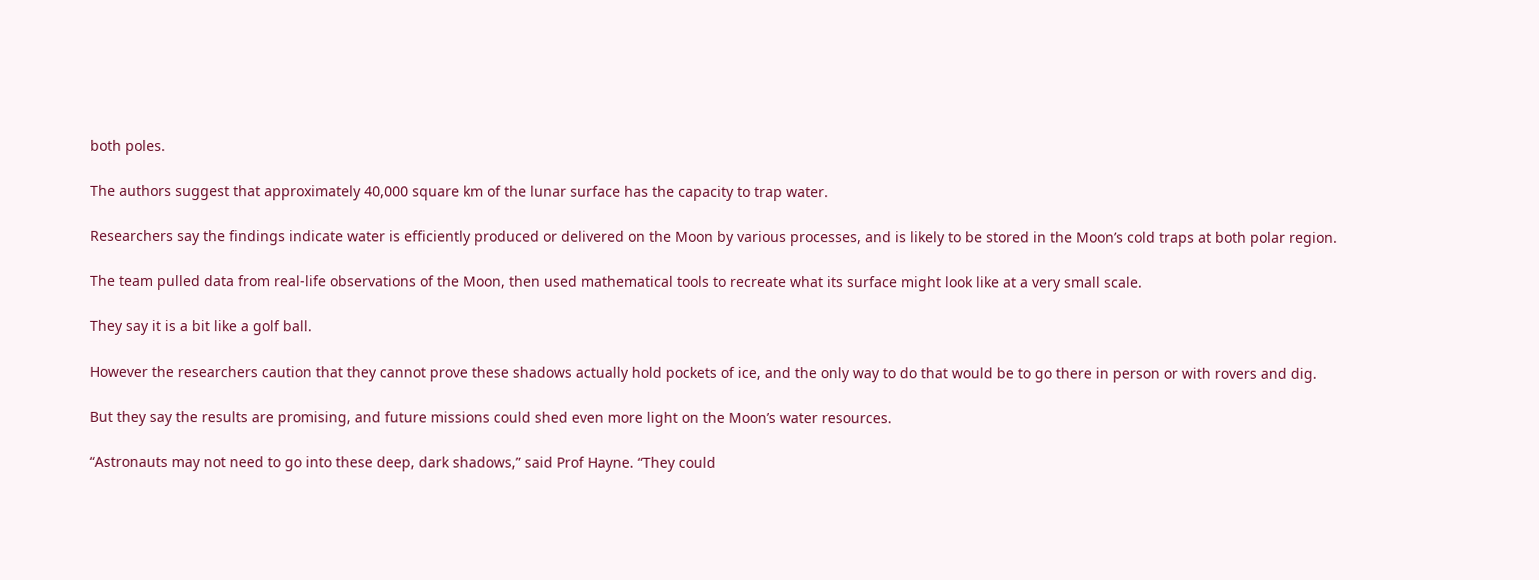both poles.

The authors suggest that approximately 40,000 square km of the lunar surface has the capacity to trap water.

Researchers say the findings indicate water is efficiently produced or delivered on the Moon by various processes, and is likely to be stored in the Moon’s cold traps at both polar region.

The team pulled data from real-life observations of the Moon, then used mathematical tools to recreate what its surface might look like at a very small scale.

They say it is a bit like a golf ball.

However the researchers caution that they cannot prove these shadows actually hold pockets of ice, and the only way to do that would be to go there in person or with rovers and dig.

But they say the results are promising, and future missions could shed even more light on the Moon’s water resources.

“Astronauts may not need to go into these deep, dark shadows,” said Prof Hayne. “They could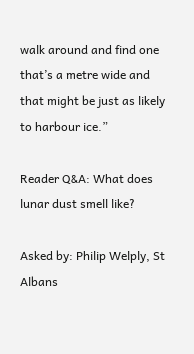walk around and find one that’s a metre wide and that might be just as likely to harbour ice.”

Reader Q&A: What does lunar dust smell like?

Asked by: Philip Welply, St Albans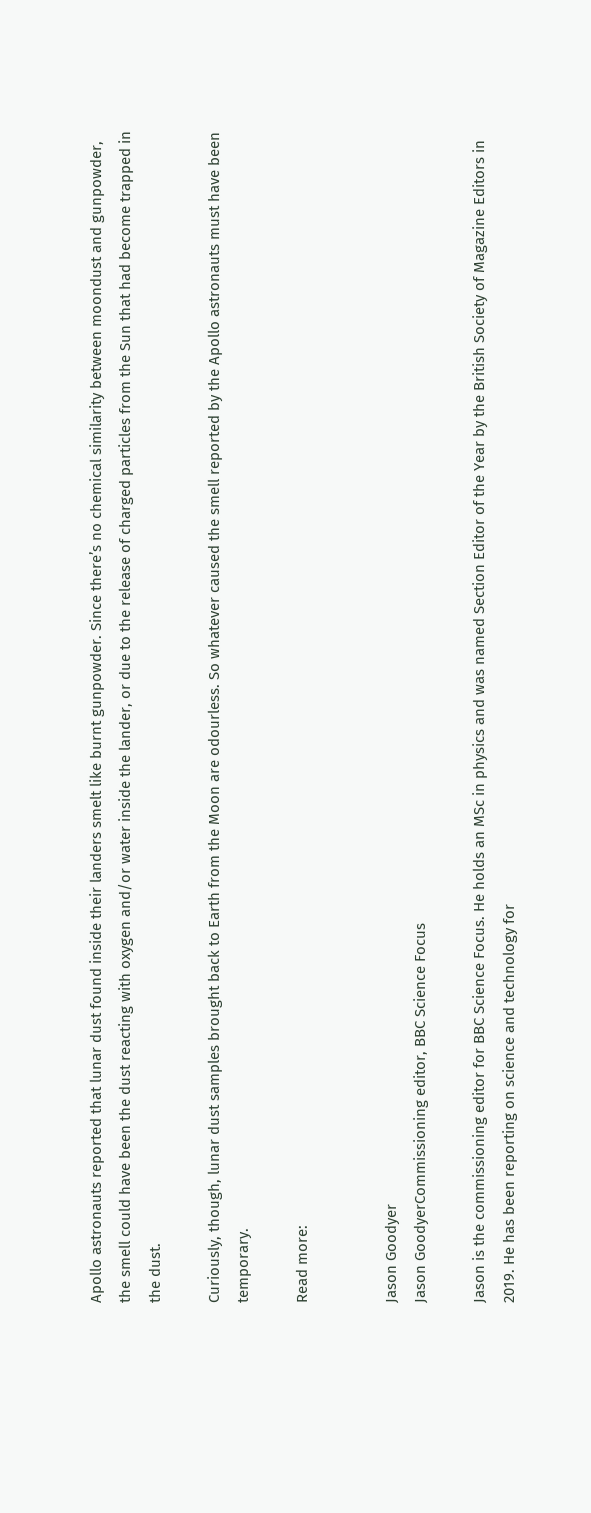Apollo astronauts reported that lunar dust found inside their landers smelt like burnt gunpowder. Since there’s no chemical similarity between moondust and gunpowder, the smell could have been the dust reacting with oxygen and/or water inside the lander, or due to the release of charged particles from the Sun that had become trapped in the dust.

Curiously, though, lunar dust samples brought back to Earth from the Moon are odourless. So whatever caused the smell reported by the Apollo astronauts must have been temporary.

Read more:


Jason Goodyer
Jason GoodyerCommissioning editor, BBC Science Focus

Jason is the commissioning editor for BBC Science Focus. He holds an MSc in physics and was named Section Editor of the Year by the British Society of Magazine Editors in 2019. He has been reporting on science and technology for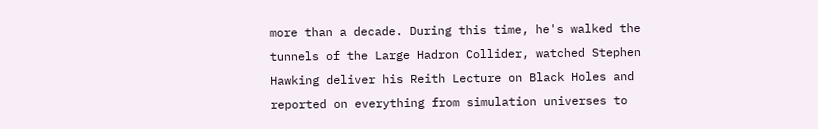more than a decade. During this time, he's walked the tunnels of the Large Hadron Collider, watched Stephen Hawking deliver his Reith Lecture on Black Holes and reported on everything from simulation universes to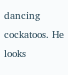dancing cockatoos. He looks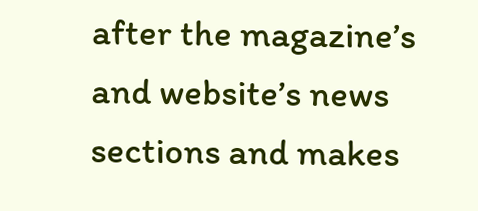after the magazine’s and website’s news sections and makes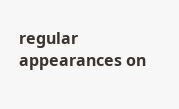regular appearances on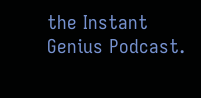the Instant Genius Podcast.